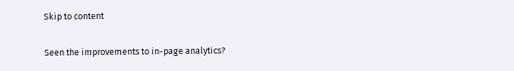Skip to content

Seen the improvements to in-page analytics?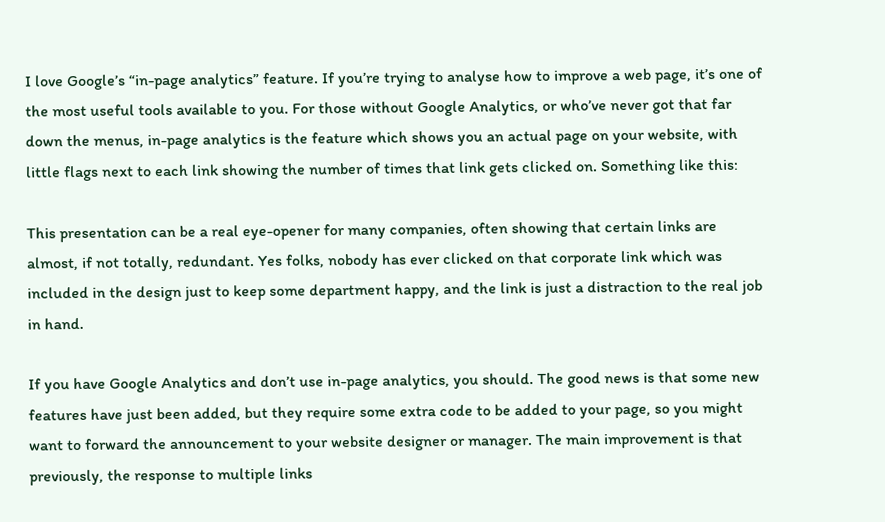I love Google’s “in-page analytics” feature. If you’re trying to analyse how to improve a web page, it’s one of the most useful tools available to you. For those without Google Analytics, or who’ve never got that far down the menus, in-page analytics is the feature which shows you an actual page on your website, with little flags next to each link showing the number of times that link gets clicked on. Something like this:

This presentation can be a real eye-opener for many companies, often showing that certain links are almost, if not totally, redundant. Yes folks, nobody has ever clicked on that corporate link which was included in the design just to keep some department happy, and the link is just a distraction to the real job in hand.

If you have Google Analytics and don’t use in-page analytics, you should. The good news is that some new features have just been added, but they require some extra code to be added to your page, so you might want to forward the announcement to your website designer or manager. The main improvement is that previously, the response to multiple links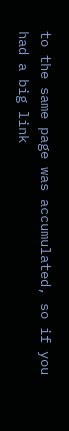to the same page was accumulated, so if you had a big link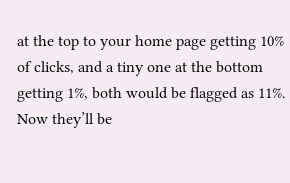at the top to your home page getting 10% of clicks, and a tiny one at the bottom getting 1%, both would be flagged as 11%. Now they’ll be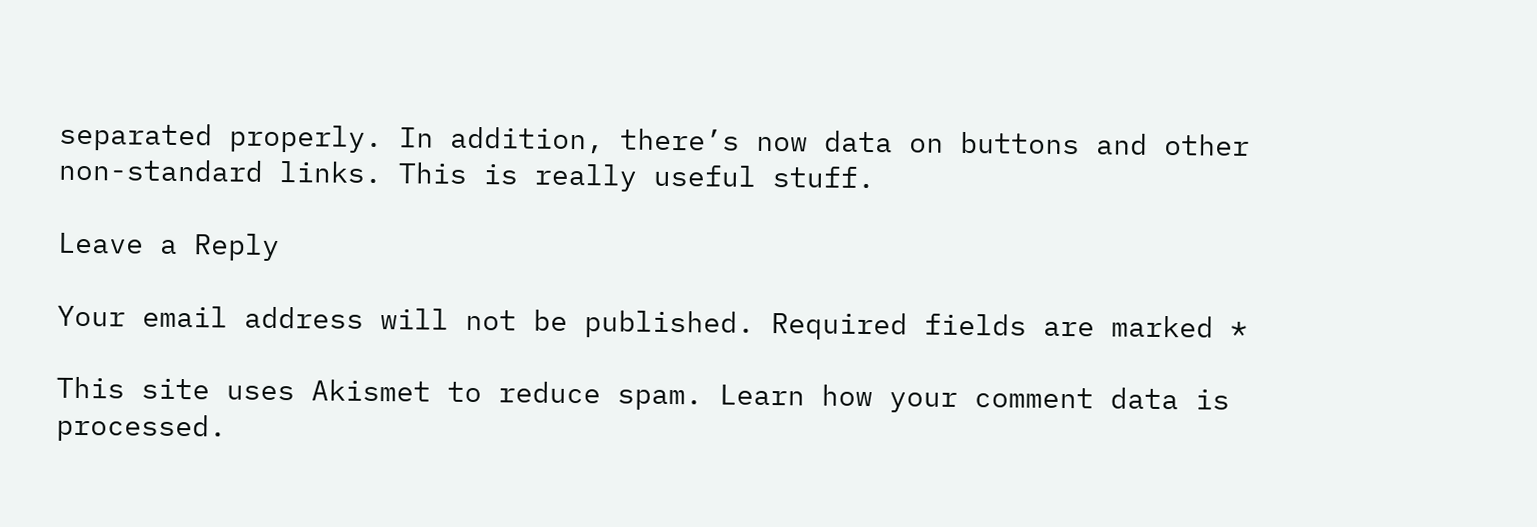separated properly. In addition, there’s now data on buttons and other non-standard links. This is really useful stuff.

Leave a Reply

Your email address will not be published. Required fields are marked *

This site uses Akismet to reduce spam. Learn how your comment data is processed.